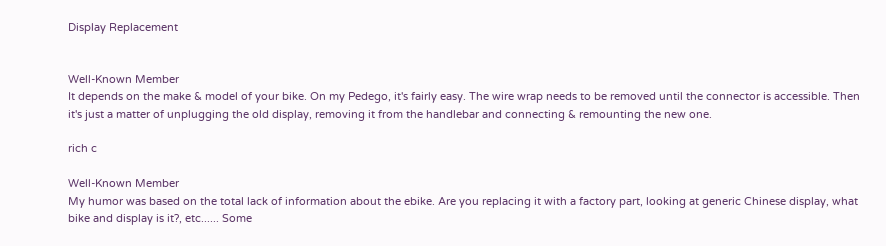Display Replacement


Well-Known Member
It depends on the make & model of your bike. On my Pedego, it's fairly easy. The wire wrap needs to be removed until the connector is accessible. Then it's just a matter of unplugging the old display, removing it from the handlebar and connecting & remounting the new one.

rich c

Well-Known Member
My humor was based on the total lack of information about the ebike. Are you replacing it with a factory part, looking at generic Chinese display, what bike and display is it?, etc...... Some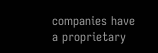companies have a proprietary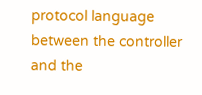protocol language between the controller and the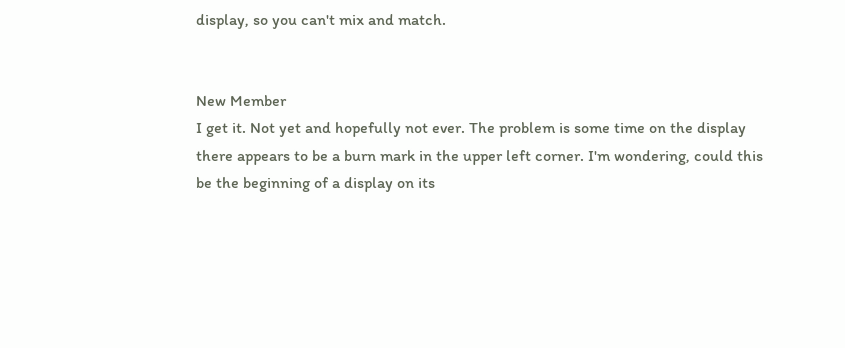display, so you can't mix and match.


New Member
I get it. Not yet and hopefully not ever. The problem is some time on the display there appears to be a burn mark in the upper left corner. I'm wondering, could this be the beginning of a display on its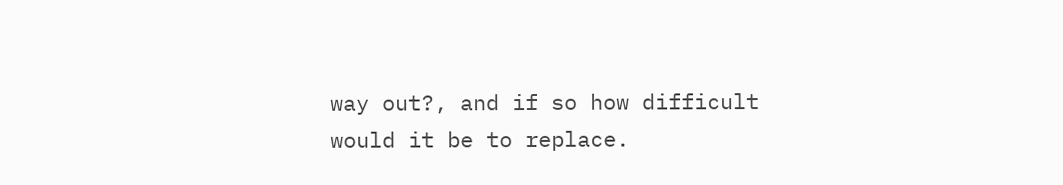way out?, and if so how difficult would it be to replace.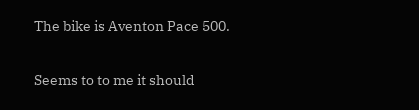The bike is Aventon Pace 500.


Seems to to me it should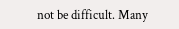not be difficult. Many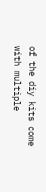of the diy kits come with multiple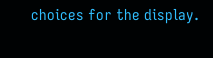choices for the display.